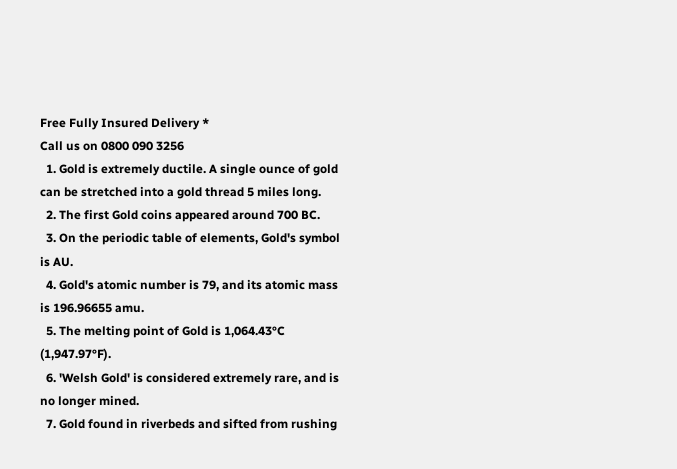Free Fully Insured Delivery *
Call us on 0800 090 3256
  1. Gold is extremely ductile. A single ounce of gold can be stretched into a gold thread 5 miles long.
  2. The first Gold coins appeared around 700 BC.
  3. On the periodic table of elements, Gold's symbol is AU.
  4. Gold's atomic number is 79, and its atomic mass is 196.96655 amu.
  5. The melting point of Gold is 1,064.43°C (1,947.97°F).
  6. 'Welsh Gold' is considered extremely rare, and is no longer mined.
  7. Gold found in riverbeds and sifted from rushing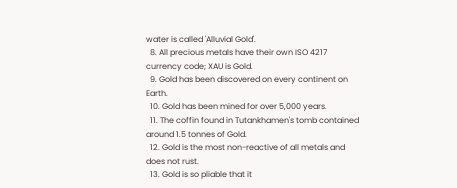water is called 'Alluvial Gold'.
  8. All precious metals have their own ISO 4217 currency code; XAU is Gold.
  9. Gold has been discovered on every continent on Earth.
  10. Gold has been mined for over 5,000 years.
  11. The coffin found in Tutankhamen's tomb contained around 1.5 tonnes of Gold.
  12. Gold is the most non-reactive of all metals and does not rust.
  13. Gold is so pliable that it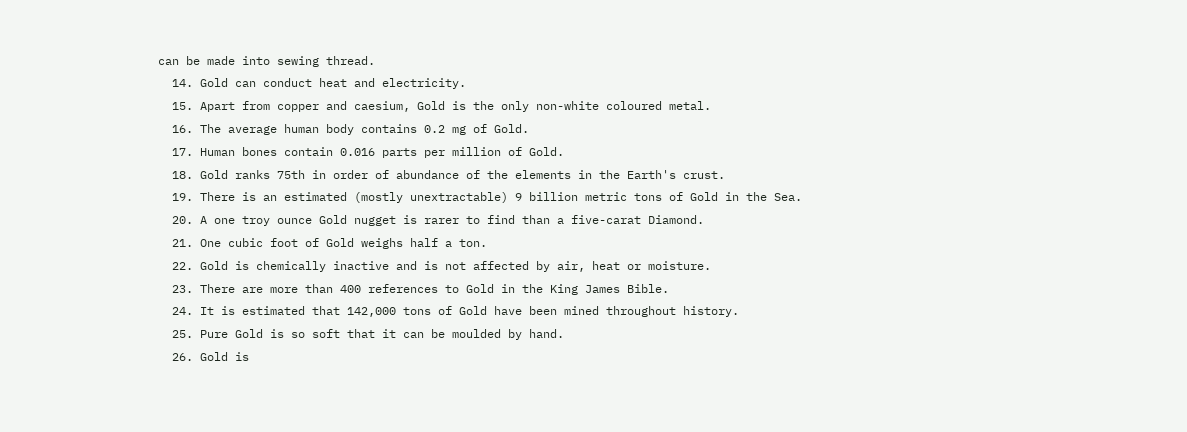can be made into sewing thread.
  14. Gold can conduct heat and electricity.
  15. Apart from copper and caesium, Gold is the only non-white coloured metal.
  16. The average human body contains 0.2 mg of Gold.
  17. Human bones contain 0.016 parts per million of Gold.
  18. Gold ranks 75th in order of abundance of the elements in the Earth's crust.
  19. There is an estimated (mostly unextractable) 9 billion metric tons of Gold in the Sea.
  20. A one troy ounce Gold nugget is rarer to find than a five-carat Diamond.
  21. One cubic foot of Gold weighs half a ton.
  22. Gold is chemically inactive and is not affected by air, heat or moisture.
  23. There are more than 400 references to Gold in the King James Bible.
  24. It is estimated that 142,000 tons of Gold have been mined throughout history.
  25. Pure Gold is so soft that it can be moulded by hand.
  26. Gold is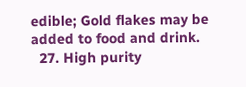edible; Gold flakes may be added to food and drink.
  27. High purity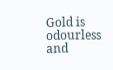Gold is odourless and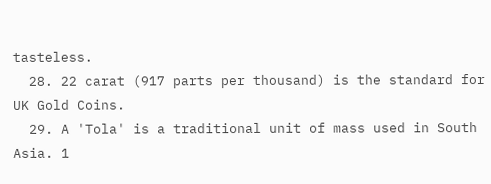tasteless.
  28. 22 carat (917 parts per thousand) is the standard for UK Gold Coins.
  29. A 'Tola' is a traditional unit of mass used in South Asia. 1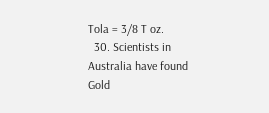Tola = 3/8 T oz.
  30. Scientists in Australia have found Gold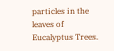particles in the leaves of Eucalyptus Trees.